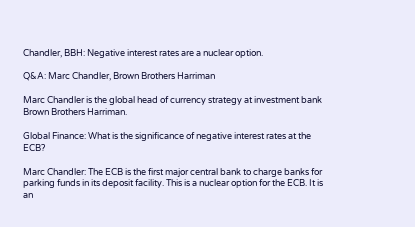Chandler, BBH: Negative interest rates are a nuclear option.

Q&A: Marc Chandler, Brown Brothers Harriman

Marc Chandler is the global head of currency strategy at investment bank Brown Brothers Harriman.

Global Finance: What is the significance of negative interest rates at the ECB?

Marc Chandler: The ECB is the first major central bank to charge banks for parking funds in its deposit facility. This is a nuclear option for the ECB. It is an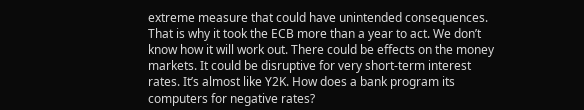extreme measure that could have unintended consequences. That is why it took the ECB more than a year to act. We don’t know how it will work out. There could be effects on the money markets. It could be disruptive for very short-term interest rates. It’s almost like Y2K. How does a bank program its computers for negative rates?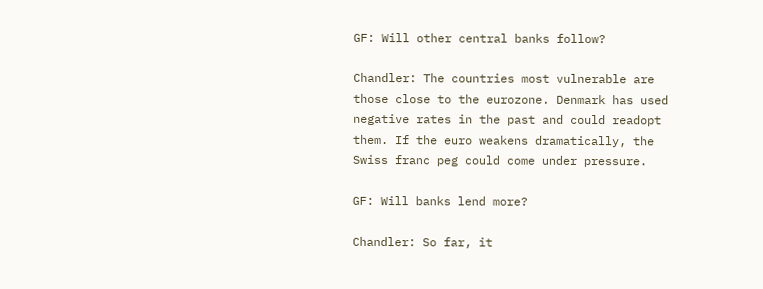GF: Will other central banks follow?

Chandler: The countries most vulnerable are those close to the eurozone. Denmark has used negative rates in the past and could readopt them. If the euro weakens dramatically, the Swiss franc peg could come under pressure.

GF: Will banks lend more?

Chandler: So far, it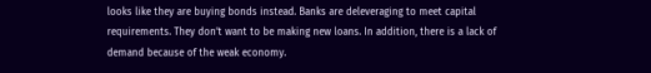looks like they are buying bonds instead. Banks are deleveraging to meet capital requirements. They don’t want to be making new loans. In addition, there is a lack of demand because of the weak economy.